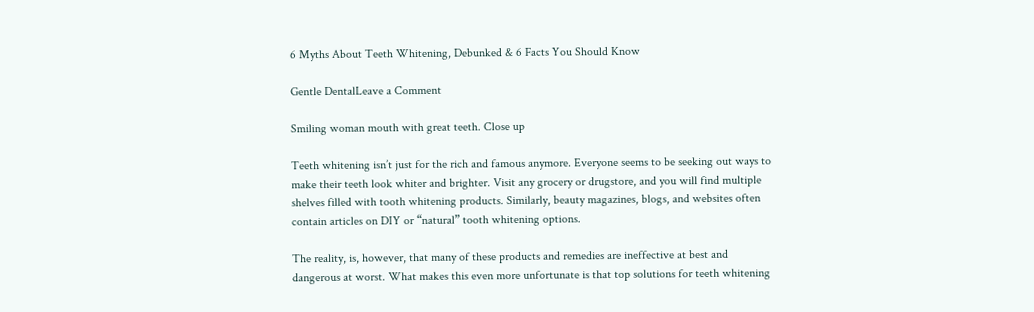6 Myths About Teeth Whitening, Debunked & 6 Facts You Should Know

Gentle DentalLeave a Comment

Smiling woman mouth with great teeth. Close up

Teeth whitening isn’t just for the rich and famous anymore. Everyone seems to be seeking out ways to make their teeth look whiter and brighter. Visit any grocery or drugstore, and you will find multiple shelves filled with tooth whitening products. Similarly, beauty magazines, blogs, and websites often contain articles on DIY or “natural” tooth whitening options.

The reality, is, however, that many of these products and remedies are ineffective at best and dangerous at worst. What makes this even more unfortunate is that top solutions for teeth whitening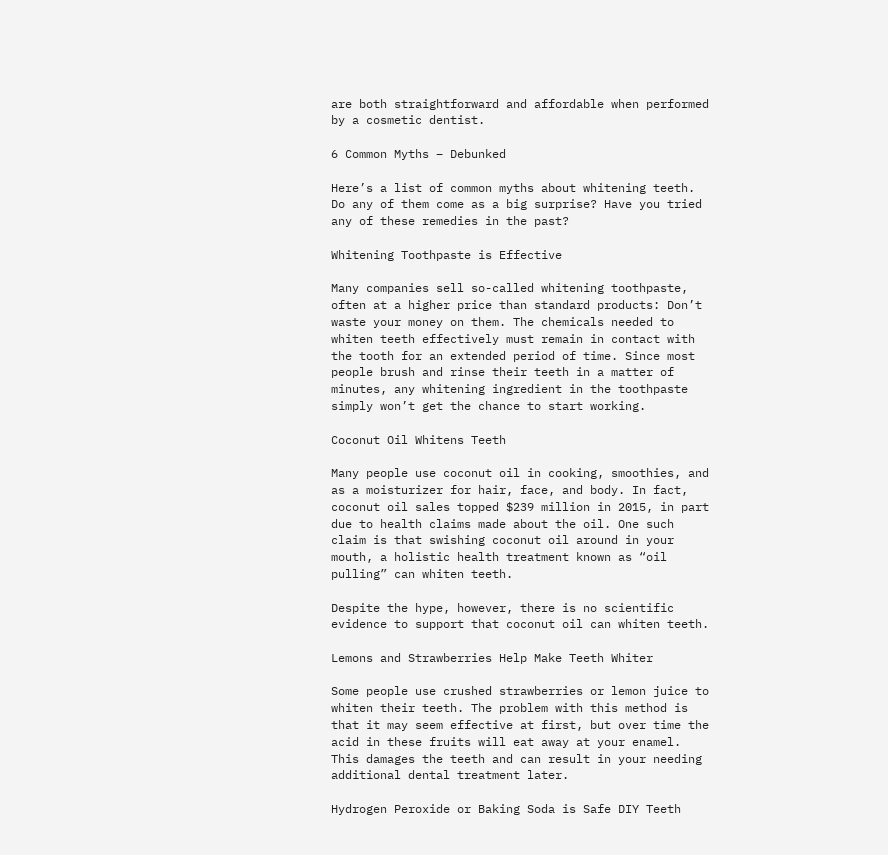are both straightforward and affordable when performed by a cosmetic dentist.

6 Common Myths – Debunked

Here’s a list of common myths about whitening teeth. Do any of them come as a big surprise? Have you tried any of these remedies in the past?

Whitening Toothpaste is Effective

Many companies sell so-called whitening toothpaste, often at a higher price than standard products: Don’t waste your money on them. The chemicals needed to whiten teeth effectively must remain in contact with the tooth for an extended period of time. Since most people brush and rinse their teeth in a matter of minutes, any whitening ingredient in the toothpaste simply won’t get the chance to start working.

Coconut Oil Whitens Teeth

Many people use coconut oil in cooking, smoothies, and as a moisturizer for hair, face, and body. In fact, coconut oil sales topped $239 million in 2015, in part due to health claims made about the oil. One such claim is that swishing coconut oil around in your mouth, a holistic health treatment known as “oil pulling” can whiten teeth.

Despite the hype, however, there is no scientific evidence to support that coconut oil can whiten teeth.

Lemons and Strawberries Help Make Teeth Whiter

Some people use crushed strawberries or lemon juice to whiten their teeth. The problem with this method is that it may seem effective at first, but over time the acid in these fruits will eat away at your enamel. This damages the teeth and can result in your needing additional dental treatment later.

Hydrogen Peroxide or Baking Soda is Safe DIY Teeth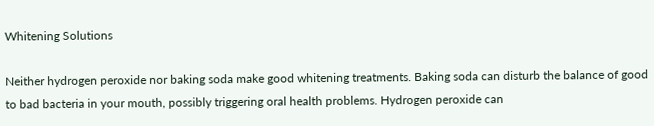Whitening Solutions

Neither hydrogen peroxide nor baking soda make good whitening treatments. Baking soda can disturb the balance of good to bad bacteria in your mouth, possibly triggering oral health problems. Hydrogen peroxide can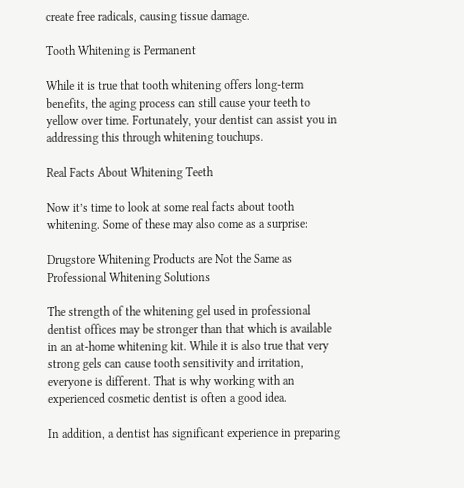create free radicals, causing tissue damage.

Tooth Whitening is Permanent

While it is true that tooth whitening offers long-term benefits, the aging process can still cause your teeth to yellow over time. Fortunately, your dentist can assist you in addressing this through whitening touchups.

Real Facts About Whitening Teeth

Now it’s time to look at some real facts about tooth whitening. Some of these may also come as a surprise:

Drugstore Whitening Products are Not the Same as Professional Whitening Solutions

The strength of the whitening gel used in professional dentist offices may be stronger than that which is available in an at-home whitening kit. While it is also true that very strong gels can cause tooth sensitivity and irritation, everyone is different. That is why working with an experienced cosmetic dentist is often a good idea.

In addition, a dentist has significant experience in preparing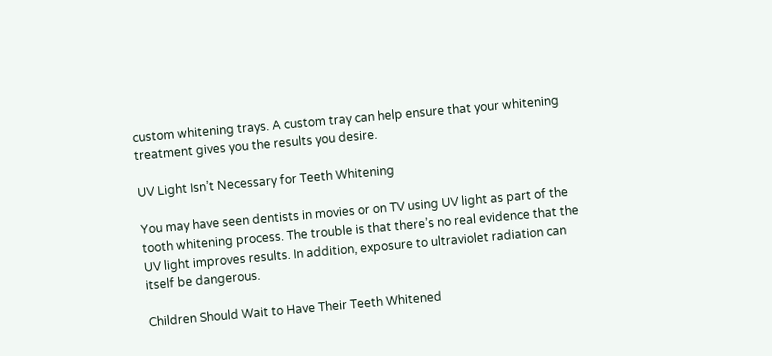custom whitening trays. A custom tray can help ensure that your whitening treatment gives you the results you desire.

UV Light Isn’t Necessary for Teeth Whitening

You may have seen dentists in movies or on TV using UV light as part of the tooth whitening process. The trouble is that there’s no real evidence that the UV light improves results. In addition, exposure to ultraviolet radiation can itself be dangerous.

Children Should Wait to Have Their Teeth Whitened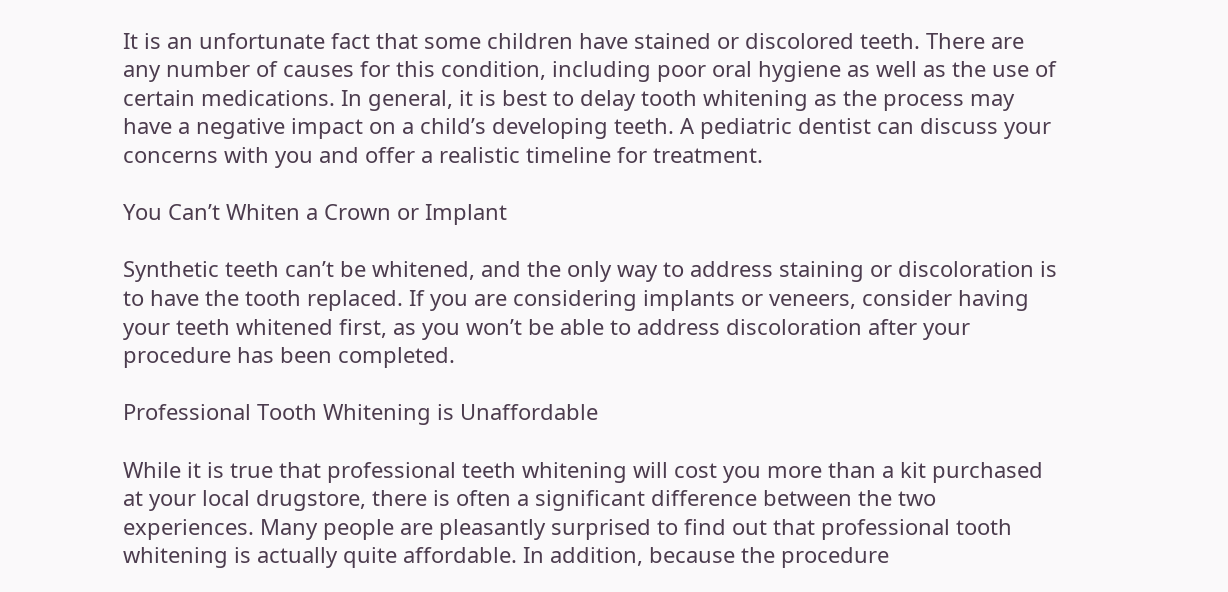It is an unfortunate fact that some children have stained or discolored teeth. There are any number of causes for this condition, including poor oral hygiene as well as the use of certain medications. In general, it is best to delay tooth whitening as the process may have a negative impact on a child’s developing teeth. A pediatric dentist can discuss your concerns with you and offer a realistic timeline for treatment.

You Can’t Whiten a Crown or Implant

Synthetic teeth can’t be whitened, and the only way to address staining or discoloration is to have the tooth replaced. If you are considering implants or veneers, consider having your teeth whitened first, as you won’t be able to address discoloration after your procedure has been completed.

Professional Tooth Whitening is Unaffordable

While it is true that professional teeth whitening will cost you more than a kit purchased at your local drugstore, there is often a significant difference between the two experiences. Many people are pleasantly surprised to find out that professional tooth whitening is actually quite affordable. In addition, because the procedure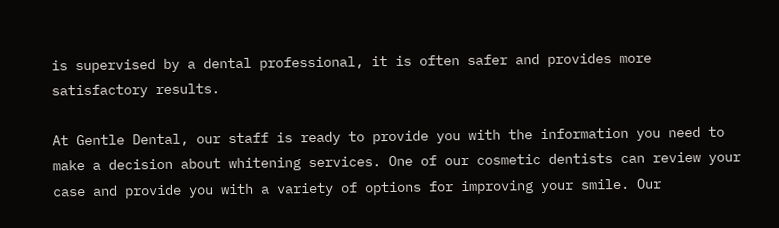is supervised by a dental professional, it is often safer and provides more satisfactory results.

At Gentle Dental, our staff is ready to provide you with the information you need to make a decision about whitening services. One of our cosmetic dentists can review your case and provide you with a variety of options for improving your smile. Our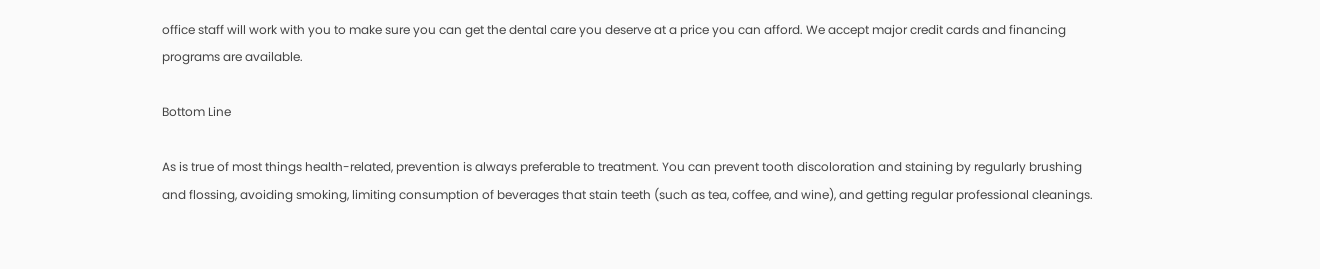office staff will work with you to make sure you can get the dental care you deserve at a price you can afford. We accept major credit cards and financing programs are available.

Bottom Line

As is true of most things health-related, prevention is always preferable to treatment. You can prevent tooth discoloration and staining by regularly brushing and flossing, avoiding smoking, limiting consumption of beverages that stain teeth (such as tea, coffee, and wine), and getting regular professional cleanings.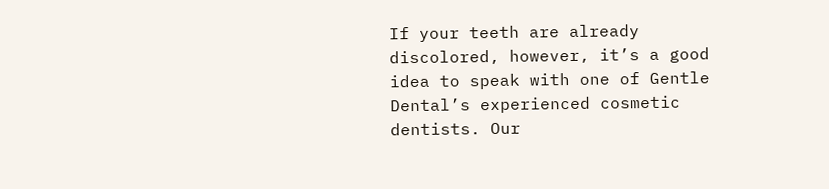If your teeth are already discolored, however, it’s a good idea to speak with one of Gentle Dental’s experienced cosmetic dentists. Our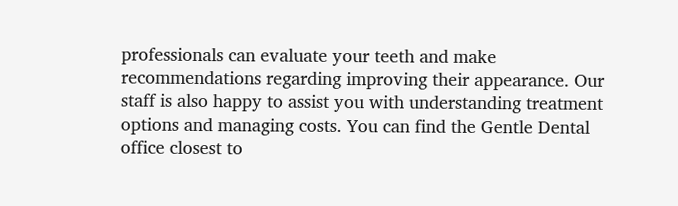professionals can evaluate your teeth and make recommendations regarding improving their appearance. Our staff is also happy to assist you with understanding treatment options and managing costs. You can find the Gentle Dental office closest to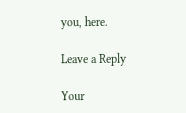you, here.

Leave a Reply

Your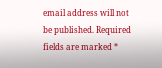email address will not be published. Required fields are marked *